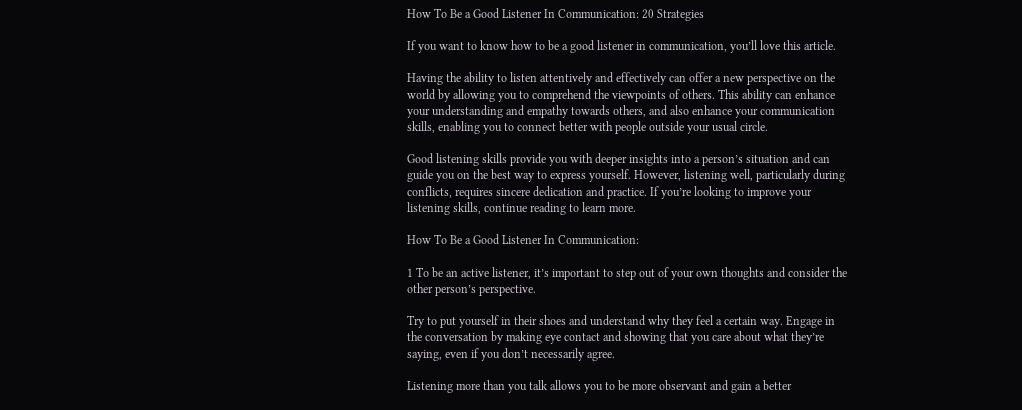How To Be a Good Listener In Communication: 20 Strategies

If you want to know how to be a good listener in communication, you’ll love this article.

Having the ability to listen attentively and effectively can offer a new perspective on the world by allowing you to comprehend the viewpoints of others. This ability can enhance your understanding and empathy towards others, and also enhance your communication skills, enabling you to connect better with people outside your usual circle.

Good listening skills provide you with deeper insights into a person’s situation and can guide you on the best way to express yourself. However, listening well, particularly during conflicts, requires sincere dedication and practice. If you’re looking to improve your listening skills, continue reading to learn more.

How To Be a Good Listener In Communication:

1 To be an active listener, it’s important to step out of your own thoughts and consider the other person’s perspective.

Try to put yourself in their shoes and understand why they feel a certain way. Engage in the conversation by making eye contact and showing that you care about what they’re saying, even if you don’t necessarily agree.

Listening more than you talk allows you to be more observant and gain a better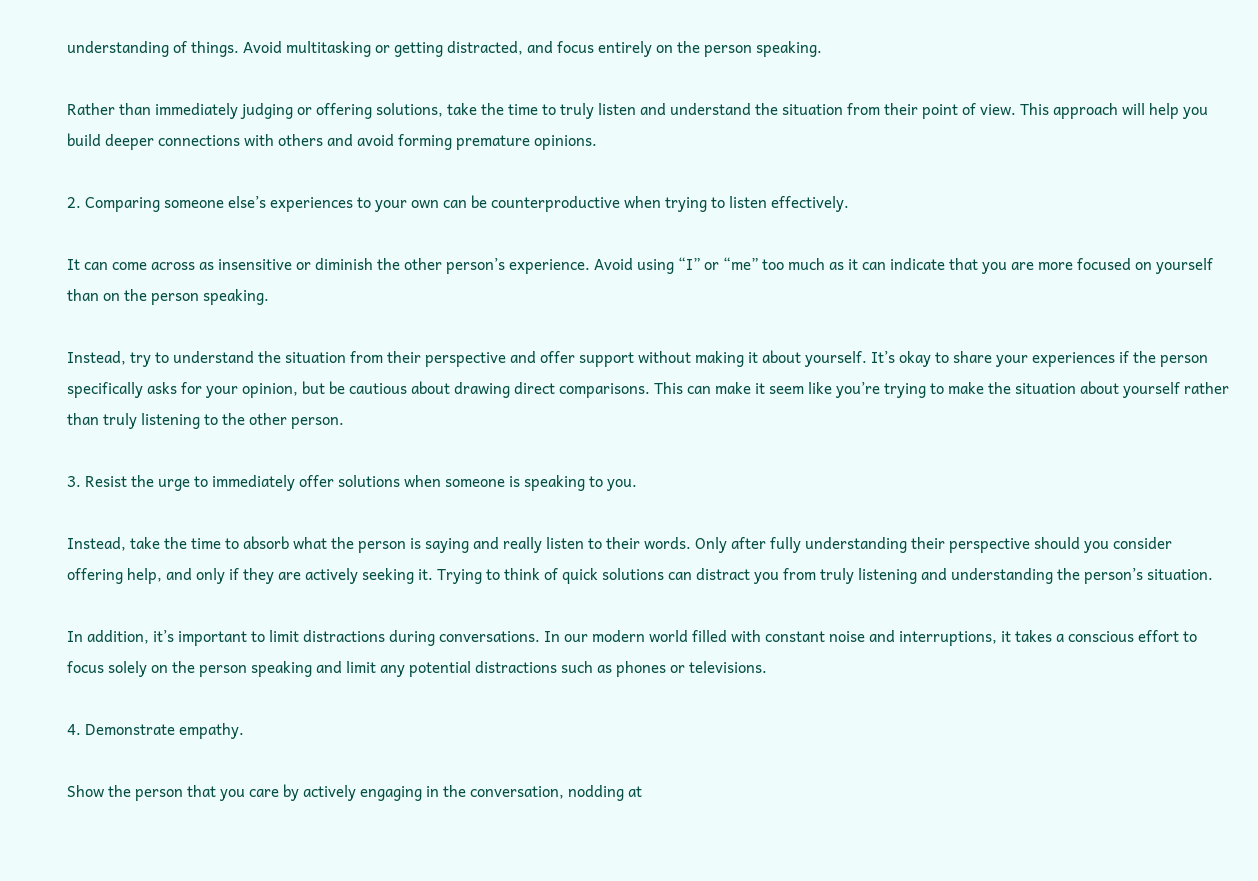understanding of things. Avoid multitasking or getting distracted, and focus entirely on the person speaking.

Rather than immediately judging or offering solutions, take the time to truly listen and understand the situation from their point of view. This approach will help you build deeper connections with others and avoid forming premature opinions.

2. Comparing someone else’s experiences to your own can be counterproductive when trying to listen effectively.

It can come across as insensitive or diminish the other person’s experience. Avoid using “I” or “me” too much as it can indicate that you are more focused on yourself than on the person speaking.

Instead, try to understand the situation from their perspective and offer support without making it about yourself. It’s okay to share your experiences if the person specifically asks for your opinion, but be cautious about drawing direct comparisons. This can make it seem like you’re trying to make the situation about yourself rather than truly listening to the other person.

3. Resist the urge to immediately offer solutions when someone is speaking to you.

Instead, take the time to absorb what the person is saying and really listen to their words. Only after fully understanding their perspective should you consider offering help, and only if they are actively seeking it. Trying to think of quick solutions can distract you from truly listening and understanding the person’s situation.

In addition, it’s important to limit distractions during conversations. In our modern world filled with constant noise and interruptions, it takes a conscious effort to focus solely on the person speaking and limit any potential distractions such as phones or televisions.

4. Demonstrate empathy.

Show the person that you care by actively engaging in the conversation, nodding at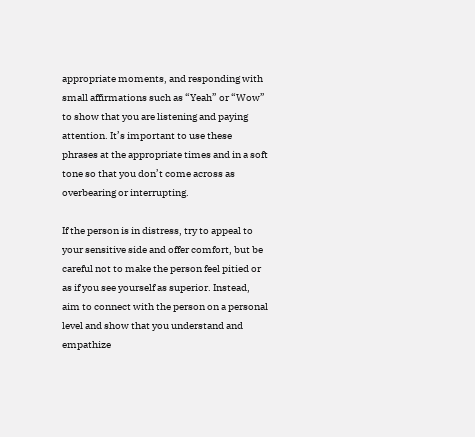appropriate moments, and responding with small affirmations such as “Yeah” or “Wow” to show that you are listening and paying attention. It’s important to use these phrases at the appropriate times and in a soft tone so that you don’t come across as overbearing or interrupting.

If the person is in distress, try to appeal to your sensitive side and offer comfort, but be careful not to make the person feel pitied or as if you see yourself as superior. Instead, aim to connect with the person on a personal level and show that you understand and empathize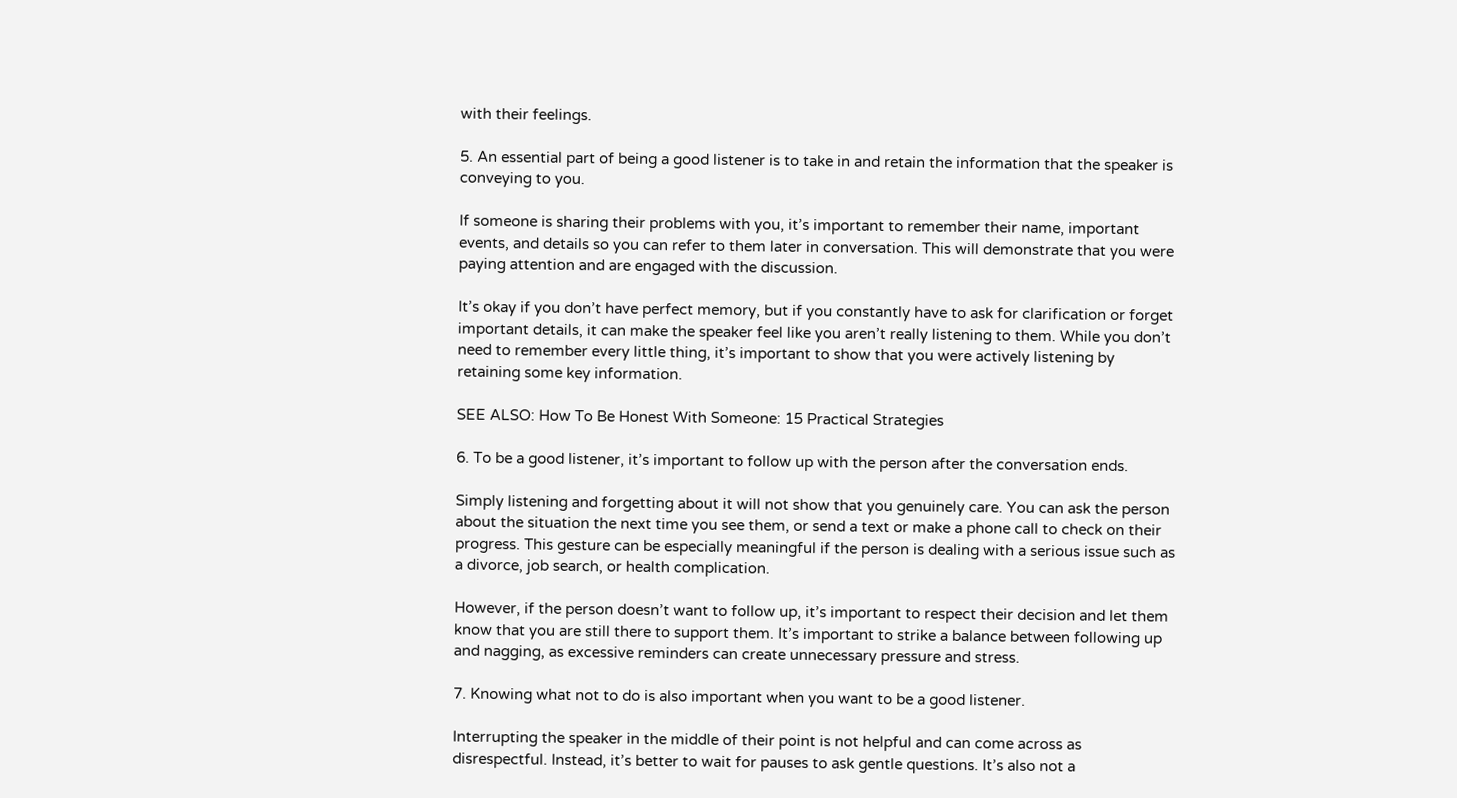with their feelings.

5. An essential part of being a good listener is to take in and retain the information that the speaker is conveying to you.

If someone is sharing their problems with you, it’s important to remember their name, important events, and details so you can refer to them later in conversation. This will demonstrate that you were paying attention and are engaged with the discussion.

It’s okay if you don’t have perfect memory, but if you constantly have to ask for clarification or forget important details, it can make the speaker feel like you aren’t really listening to them. While you don’t need to remember every little thing, it’s important to show that you were actively listening by retaining some key information.

SEE ALSO: How To Be Honest With Someone: 15 Practical Strategies

6. To be a good listener, it’s important to follow up with the person after the conversation ends.

Simply listening and forgetting about it will not show that you genuinely care. You can ask the person about the situation the next time you see them, or send a text or make a phone call to check on their progress. This gesture can be especially meaningful if the person is dealing with a serious issue such as a divorce, job search, or health complication.

However, if the person doesn’t want to follow up, it’s important to respect their decision and let them know that you are still there to support them. It’s important to strike a balance between following up and nagging, as excessive reminders can create unnecessary pressure and stress.

7. Knowing what not to do is also important when you want to be a good listener.

Interrupting the speaker in the middle of their point is not helpful and can come across as disrespectful. Instead, it’s better to wait for pauses to ask gentle questions. It’s also not a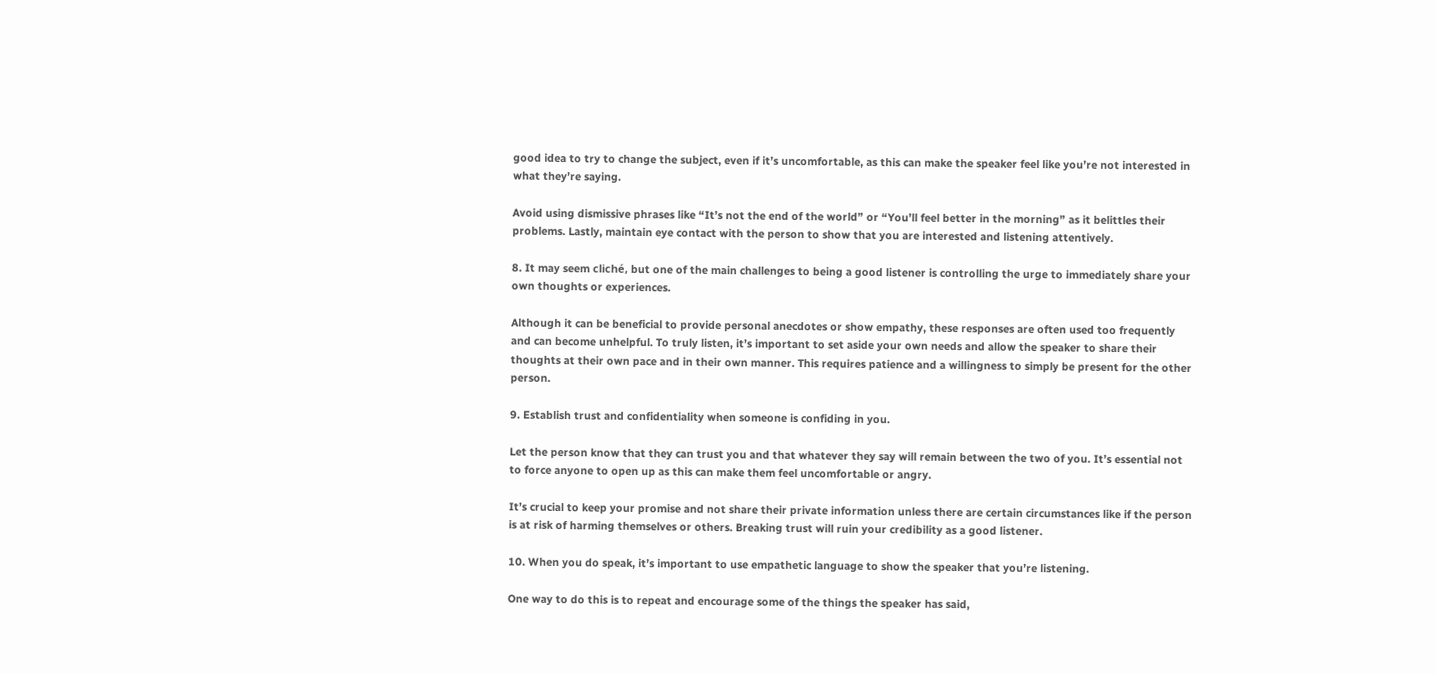good idea to try to change the subject, even if it’s uncomfortable, as this can make the speaker feel like you’re not interested in what they’re saying.

Avoid using dismissive phrases like “It’s not the end of the world” or “You’ll feel better in the morning” as it belittles their problems. Lastly, maintain eye contact with the person to show that you are interested and listening attentively.

8. It may seem cliché, but one of the main challenges to being a good listener is controlling the urge to immediately share your own thoughts or experiences.

Although it can be beneficial to provide personal anecdotes or show empathy, these responses are often used too frequently and can become unhelpful. To truly listen, it’s important to set aside your own needs and allow the speaker to share their thoughts at their own pace and in their own manner. This requires patience and a willingness to simply be present for the other person.

9. Establish trust and confidentiality when someone is confiding in you.

Let the person know that they can trust you and that whatever they say will remain between the two of you. It’s essential not to force anyone to open up as this can make them feel uncomfortable or angry.

It’s crucial to keep your promise and not share their private information unless there are certain circumstances like if the person is at risk of harming themselves or others. Breaking trust will ruin your credibility as a good listener.

10. When you do speak, it’s important to use empathetic language to show the speaker that you’re listening.

One way to do this is to repeat and encourage some of the things the speaker has said,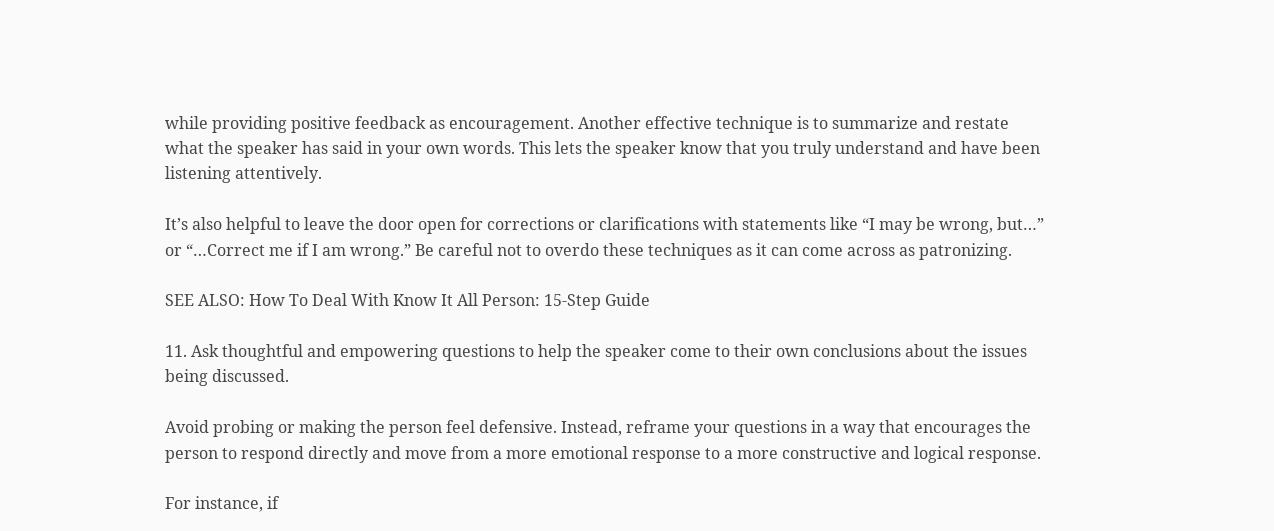while providing positive feedback as encouragement. Another effective technique is to summarize and restate what the speaker has said in your own words. This lets the speaker know that you truly understand and have been listening attentively.

It’s also helpful to leave the door open for corrections or clarifications with statements like “I may be wrong, but…” or “…Correct me if I am wrong.” Be careful not to overdo these techniques as it can come across as patronizing.

SEE ALSO: How To Deal With Know It All Person: 15-Step Guide

11. Ask thoughtful and empowering questions to help the speaker come to their own conclusions about the issues being discussed.

Avoid probing or making the person feel defensive. Instead, reframe your questions in a way that encourages the person to respond directly and move from a more emotional response to a more constructive and logical response.

For instance, if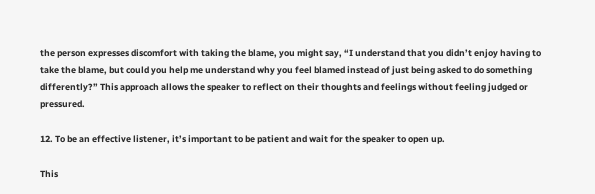the person expresses discomfort with taking the blame, you might say, “I understand that you didn’t enjoy having to take the blame, but could you help me understand why you feel blamed instead of just being asked to do something differently?” This approach allows the speaker to reflect on their thoughts and feelings without feeling judged or pressured.

12. To be an effective listener, it’s important to be patient and wait for the speaker to open up.

This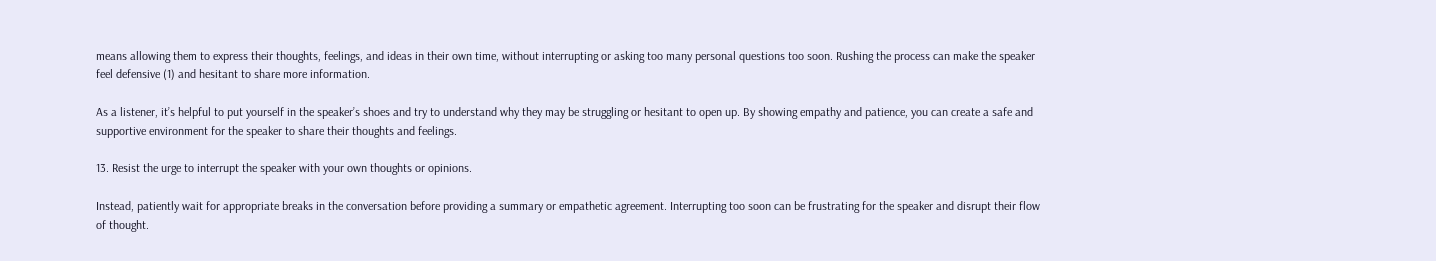means allowing them to express their thoughts, feelings, and ideas in their own time, without interrupting or asking too many personal questions too soon. Rushing the process can make the speaker feel defensive (1) and hesitant to share more information.

As a listener, it’s helpful to put yourself in the speaker’s shoes and try to understand why they may be struggling or hesitant to open up. By showing empathy and patience, you can create a safe and supportive environment for the speaker to share their thoughts and feelings.

13. Resist the urge to interrupt the speaker with your own thoughts or opinions.

Instead, patiently wait for appropriate breaks in the conversation before providing a summary or empathetic agreement. Interrupting too soon can be frustrating for the speaker and disrupt their flow of thought.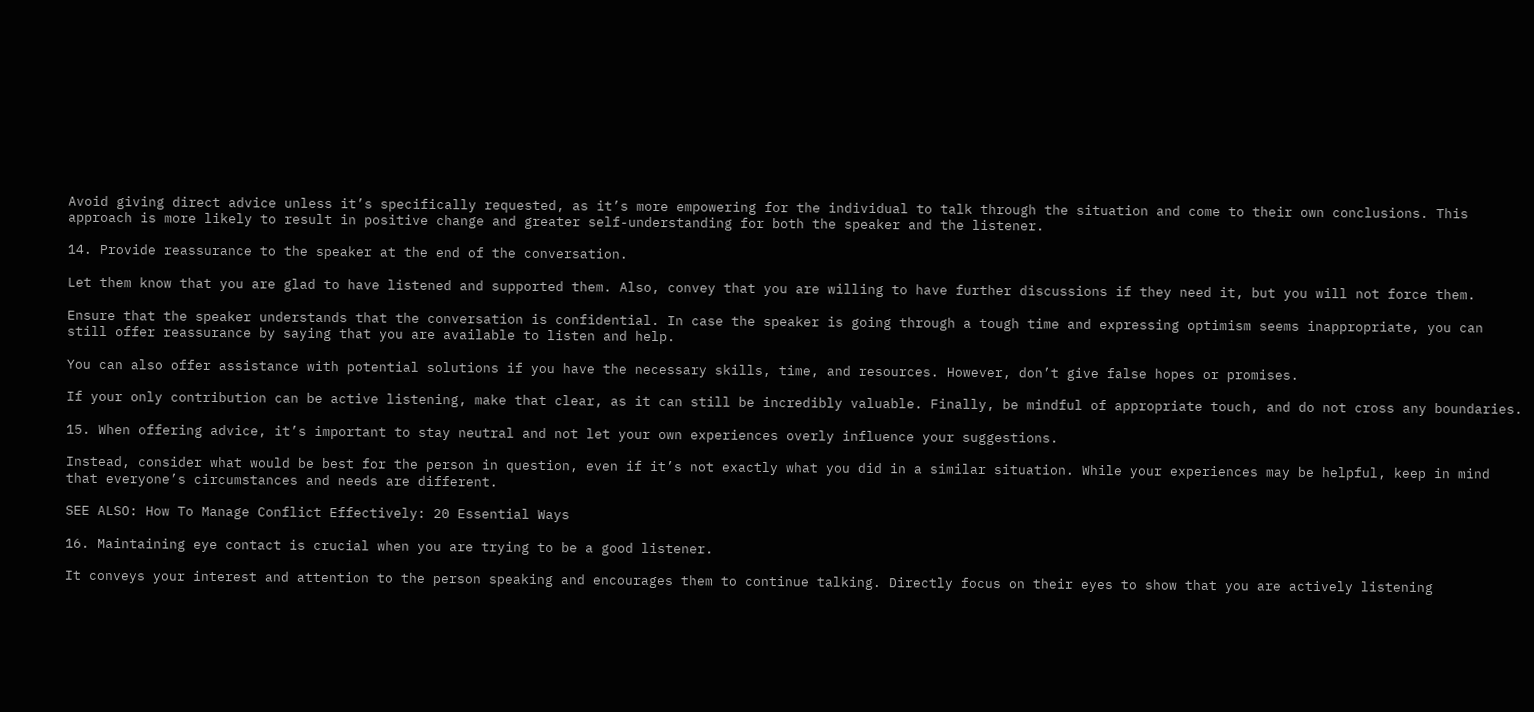Avoid giving direct advice unless it’s specifically requested, as it’s more empowering for the individual to talk through the situation and come to their own conclusions. This approach is more likely to result in positive change and greater self-understanding for both the speaker and the listener.

14. Provide reassurance to the speaker at the end of the conversation.

Let them know that you are glad to have listened and supported them. Also, convey that you are willing to have further discussions if they need it, but you will not force them.

Ensure that the speaker understands that the conversation is confidential. In case the speaker is going through a tough time and expressing optimism seems inappropriate, you can still offer reassurance by saying that you are available to listen and help.

You can also offer assistance with potential solutions if you have the necessary skills, time, and resources. However, don’t give false hopes or promises.

If your only contribution can be active listening, make that clear, as it can still be incredibly valuable. Finally, be mindful of appropriate touch, and do not cross any boundaries.

15. When offering advice, it’s important to stay neutral and not let your own experiences overly influence your suggestions.

Instead, consider what would be best for the person in question, even if it’s not exactly what you did in a similar situation. While your experiences may be helpful, keep in mind that everyone’s circumstances and needs are different.

SEE ALSO: How To Manage Conflict Effectively: 20 Essential Ways

16. Maintaining eye contact is crucial when you are trying to be a good listener.

It conveys your interest and attention to the person speaking and encourages them to continue talking. Directly focus on their eyes to show that you are actively listening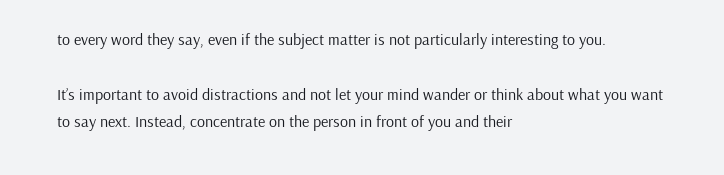to every word they say, even if the subject matter is not particularly interesting to you.

It’s important to avoid distractions and not let your mind wander or think about what you want to say next. Instead, concentrate on the person in front of you and their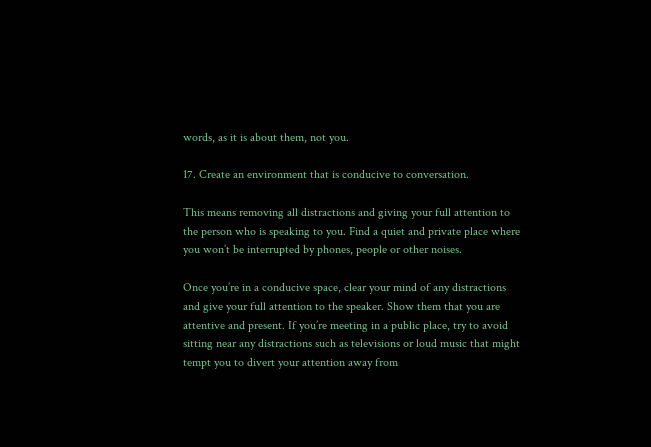words, as it is about them, not you.

17. Create an environment that is conducive to conversation.

This means removing all distractions and giving your full attention to the person who is speaking to you. Find a quiet and private place where you won’t be interrupted by phones, people or other noises.

Once you’re in a conducive space, clear your mind of any distractions and give your full attention to the speaker. Show them that you are attentive and present. If you’re meeting in a public place, try to avoid sitting near any distractions such as televisions or loud music that might tempt you to divert your attention away from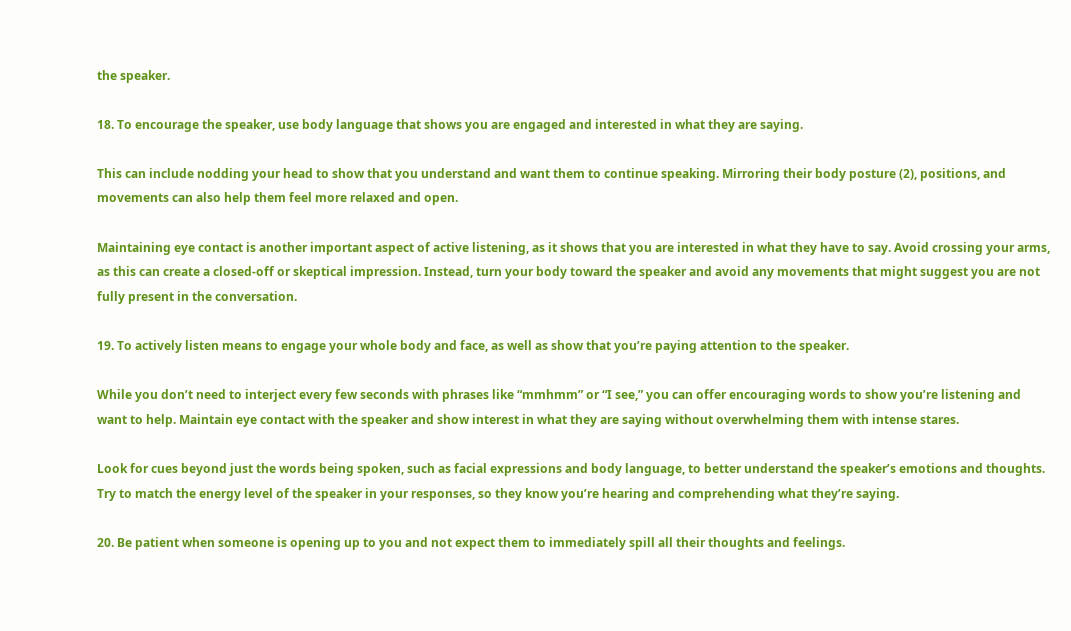the speaker.

18. To encourage the speaker, use body language that shows you are engaged and interested in what they are saying.

This can include nodding your head to show that you understand and want them to continue speaking. Mirroring their body posture (2), positions, and movements can also help them feel more relaxed and open.

Maintaining eye contact is another important aspect of active listening, as it shows that you are interested in what they have to say. Avoid crossing your arms, as this can create a closed-off or skeptical impression. Instead, turn your body toward the speaker and avoid any movements that might suggest you are not fully present in the conversation.

19. To actively listen means to engage your whole body and face, as well as show that you’re paying attention to the speaker.

While you don’t need to interject every few seconds with phrases like “mmhmm” or “I see,” you can offer encouraging words to show you’re listening and want to help. Maintain eye contact with the speaker and show interest in what they are saying without overwhelming them with intense stares.

Look for cues beyond just the words being spoken, such as facial expressions and body language, to better understand the speaker’s emotions and thoughts. Try to match the energy level of the speaker in your responses, so they know you’re hearing and comprehending what they’re saying.

20. Be patient when someone is opening up to you and not expect them to immediately spill all their thoughts and feelings.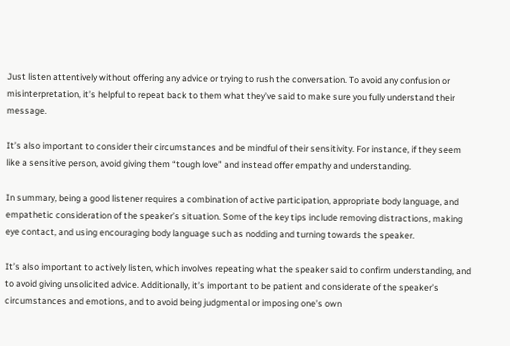Just listen attentively without offering any advice or trying to rush the conversation. To avoid any confusion or misinterpretation, it’s helpful to repeat back to them what they’ve said to make sure you fully understand their message.

It’s also important to consider their circumstances and be mindful of their sensitivity. For instance, if they seem like a sensitive person, avoid giving them “tough love” and instead offer empathy and understanding.

In summary, being a good listener requires a combination of active participation, appropriate body language, and empathetic consideration of the speaker’s situation. Some of the key tips include removing distractions, making eye contact, and using encouraging body language such as nodding and turning towards the speaker.

It’s also important to actively listen, which involves repeating what the speaker said to confirm understanding, and to avoid giving unsolicited advice. Additionally, it’s important to be patient and considerate of the speaker’s circumstances and emotions, and to avoid being judgmental or imposing one’s own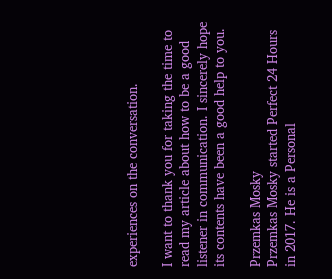experiences on the conversation.

I want to thank you for taking the time to read my article about how to be a good listener in communication. I sincerely hope its contents have been a good help to you.

Przemkas Mosky
Przemkas Mosky started Perfect 24 Hours in 2017. He is a Personal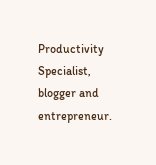Productivity Specialist, blogger and entrepreneur.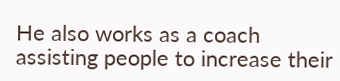He also works as a coach assisting people to increase their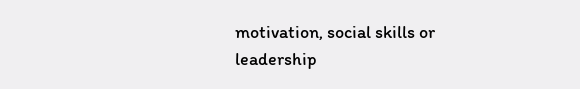motivation, social skills or leadership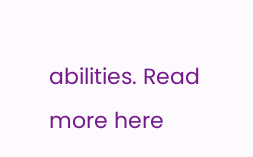abilities. Read more here